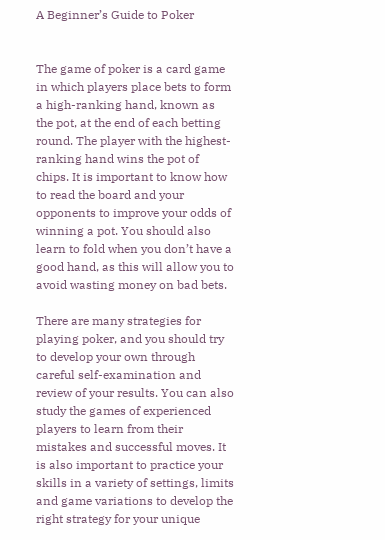A Beginner’s Guide to Poker


The game of poker is a card game in which players place bets to form a high-ranking hand, known as the pot, at the end of each betting round. The player with the highest-ranking hand wins the pot of chips. It is important to know how to read the board and your opponents to improve your odds of winning a pot. You should also learn to fold when you don’t have a good hand, as this will allow you to avoid wasting money on bad bets.

There are many strategies for playing poker, and you should try to develop your own through careful self-examination and review of your results. You can also study the games of experienced players to learn from their mistakes and successful moves. It is also important to practice your skills in a variety of settings, limits and game variations to develop the right strategy for your unique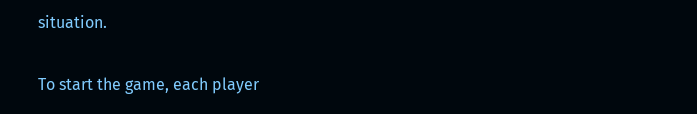situation.

To start the game, each player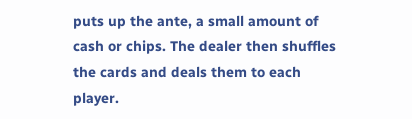puts up the ante, a small amount of cash or chips. The dealer then shuffles the cards and deals them to each player.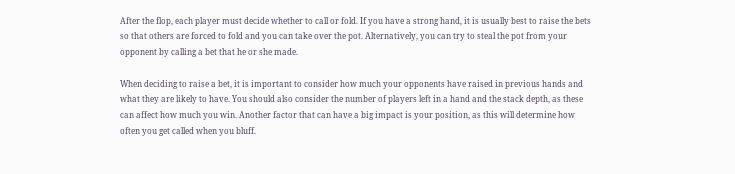After the flop, each player must decide whether to call or fold. If you have a strong hand, it is usually best to raise the bets so that others are forced to fold and you can take over the pot. Alternatively, you can try to steal the pot from your opponent by calling a bet that he or she made.

When deciding to raise a bet, it is important to consider how much your opponents have raised in previous hands and what they are likely to have. You should also consider the number of players left in a hand and the stack depth, as these can affect how much you win. Another factor that can have a big impact is your position, as this will determine how often you get called when you bluff.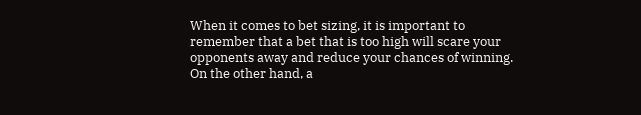When it comes to bet sizing, it is important to remember that a bet that is too high will scare your opponents away and reduce your chances of winning. On the other hand, a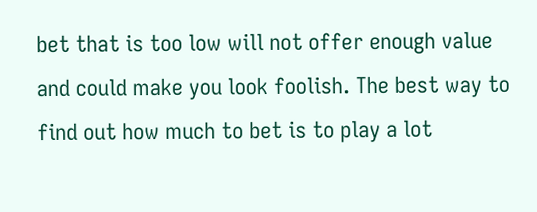bet that is too low will not offer enough value and could make you look foolish. The best way to find out how much to bet is to play a lot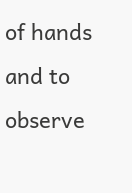of hands and to observe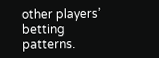other players’ betting patterns.